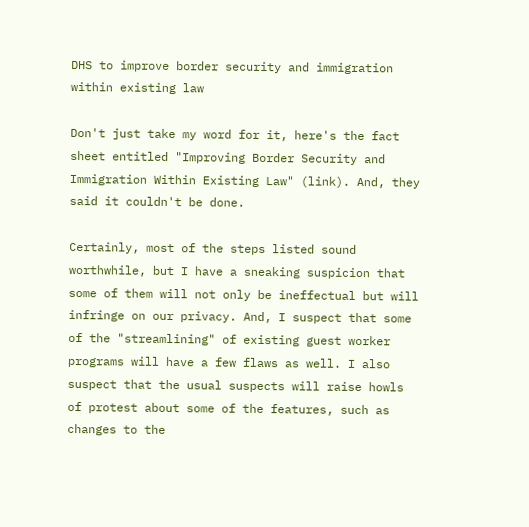DHS to improve border security and immigration within existing law

Don't just take my word for it, here's the fact sheet entitled "Improving Border Security and Immigration Within Existing Law" (link). And, they said it couldn't be done.

Certainly, most of the steps listed sound worthwhile, but I have a sneaking suspicion that some of them will not only be ineffectual but will infringe on our privacy. And, I suspect that some of the "streamlining" of existing guest worker programs will have a few flaws as well. I also suspect that the usual suspects will raise howls of protest about some of the features, such as changes to the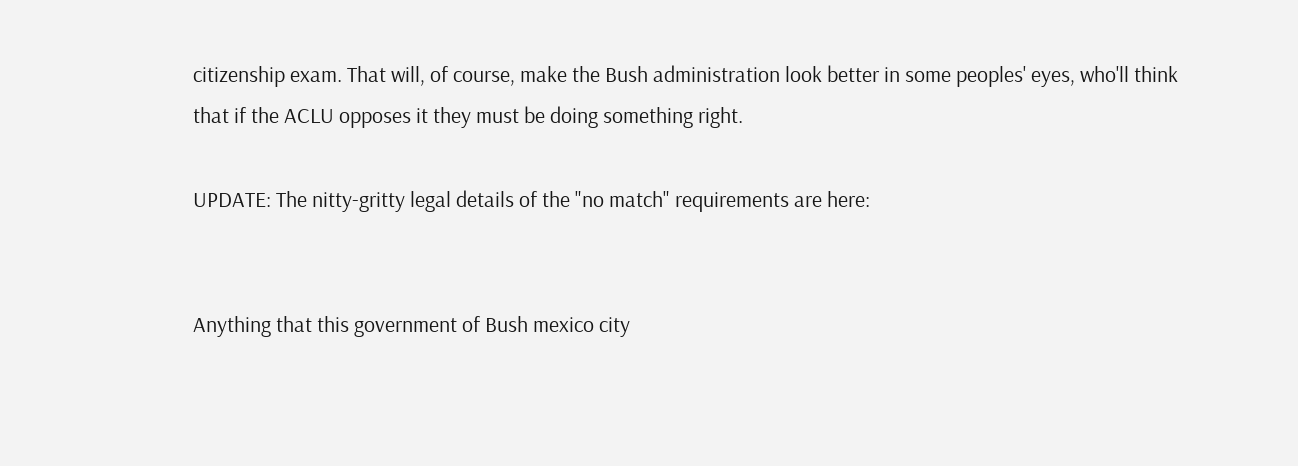citizenship exam. That will, of course, make the Bush administration look better in some peoples' eyes, who'll think that if the ACLU opposes it they must be doing something right.

UPDATE: The nitty-gritty legal details of the "no match" requirements are here:


Anything that this government of Bush mexico city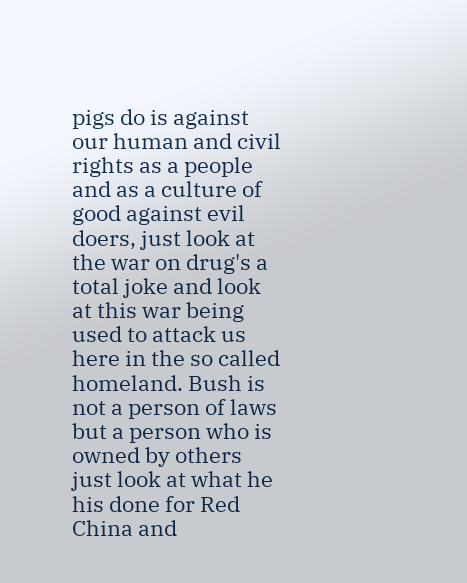pigs do is against our human and civil rights as a people and as a culture of good against evil doers, just look at the war on drug's a total joke and look at this war being used to attack us here in the so called homeland. Bush is not a person of laws but a person who is owned by others just look at what he his done for Red China and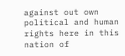against out own political and human rights here in this nation of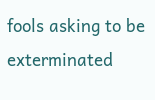fools asking to be exterminated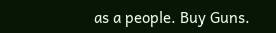as a people. Buy Guns.